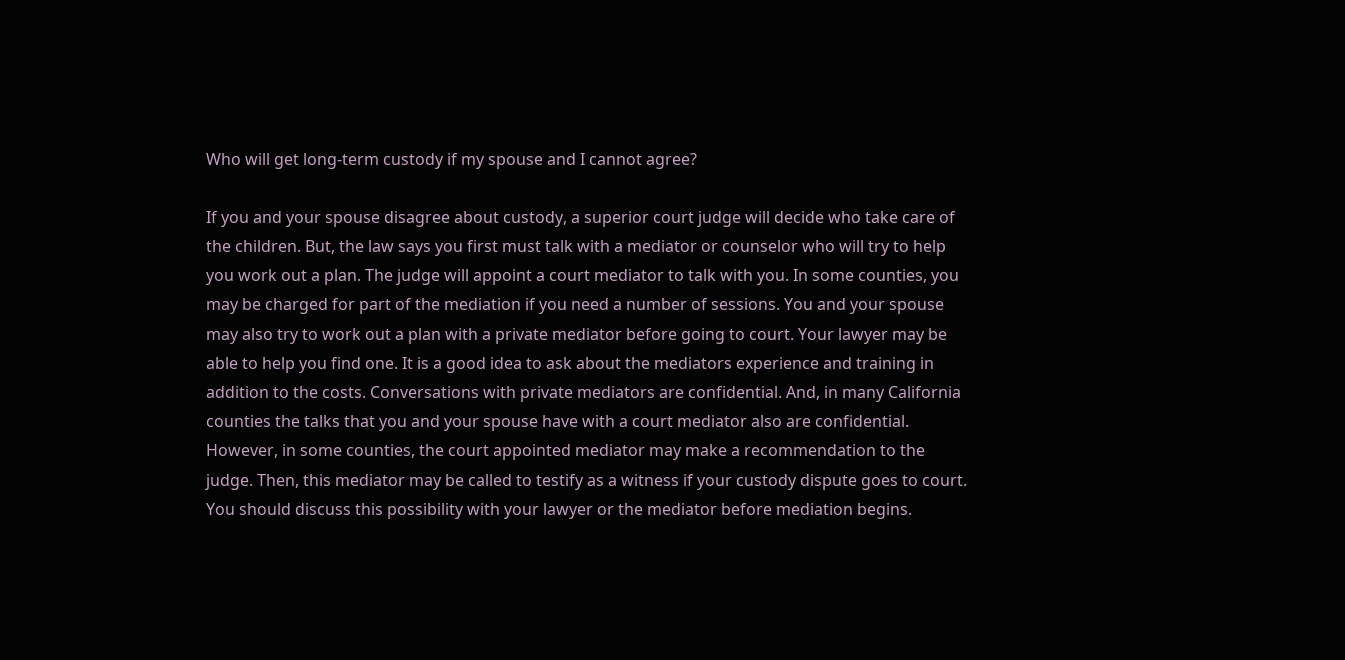Who will get long-term custody if my spouse and I cannot agree?

If you and your spouse disagree about custody, a superior court judge will decide who take care of the children. But, the law says you first must talk with a mediator or counselor who will try to help you work out a plan. The judge will appoint a court mediator to talk with you. In some counties, you may be charged for part of the mediation if you need a number of sessions. You and your spouse may also try to work out a plan with a private mediator before going to court. Your lawyer may be able to help you find one. It is a good idea to ask about the mediators experience and training in addition to the costs. Conversations with private mediators are confidential. And, in many California counties the talks that you and your spouse have with a court mediator also are confidential. However, in some counties, the court appointed mediator may make a recommendation to the judge. Then, this mediator may be called to testify as a witness if your custody dispute goes to court. You should discuss this possibility with your lawyer or the mediator before mediation begins.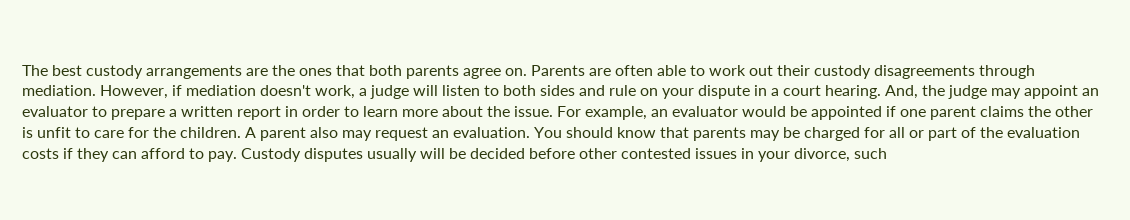The best custody arrangements are the ones that both parents agree on. Parents are often able to work out their custody disagreements through mediation. However, if mediation doesn't work, a judge will listen to both sides and rule on your dispute in a court hearing. And, the judge may appoint an evaluator to prepare a written report in order to learn more about the issue. For example, an evaluator would be appointed if one parent claims the other is unfit to care for the children. A parent also may request an evaluation. You should know that parents may be charged for all or part of the evaluation costs if they can afford to pay. Custody disputes usually will be decided before other contested issues in your divorce, such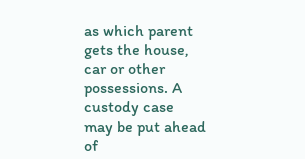as which parent gets the house, car or other possessions. A custody case may be put ahead of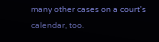many other cases on a court's calendar, too.